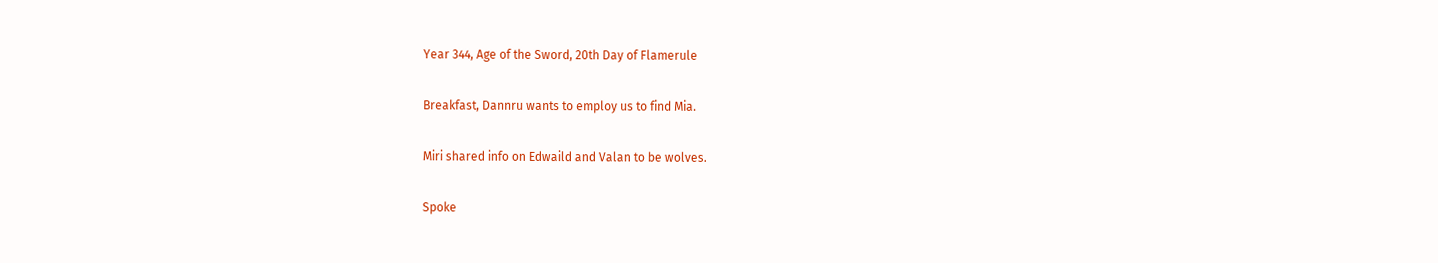Year 344, Age of the Sword, 20th Day of Flamerule

Breakfast, Dannru wants to employ us to find Mia.

Miri shared info on Edwaild and Valan to be wolves.

Spoke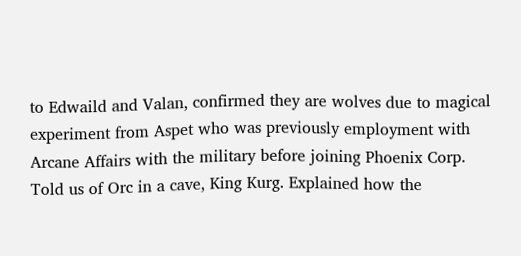to Edwaild and Valan, confirmed they are wolves due to magical experiment from Aspet who was previously employment with Arcane Affairs with the military before joining Phoenix Corp.  Told us of Orc in a cave, King Kurg. Explained how the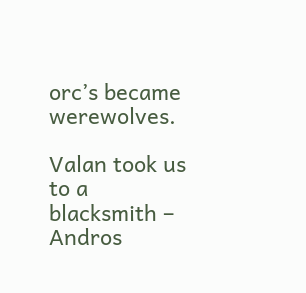orc’s became werewolves.

Valan took us to a blacksmith – Andros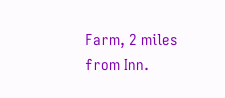Farm, 2 miles from Inn.